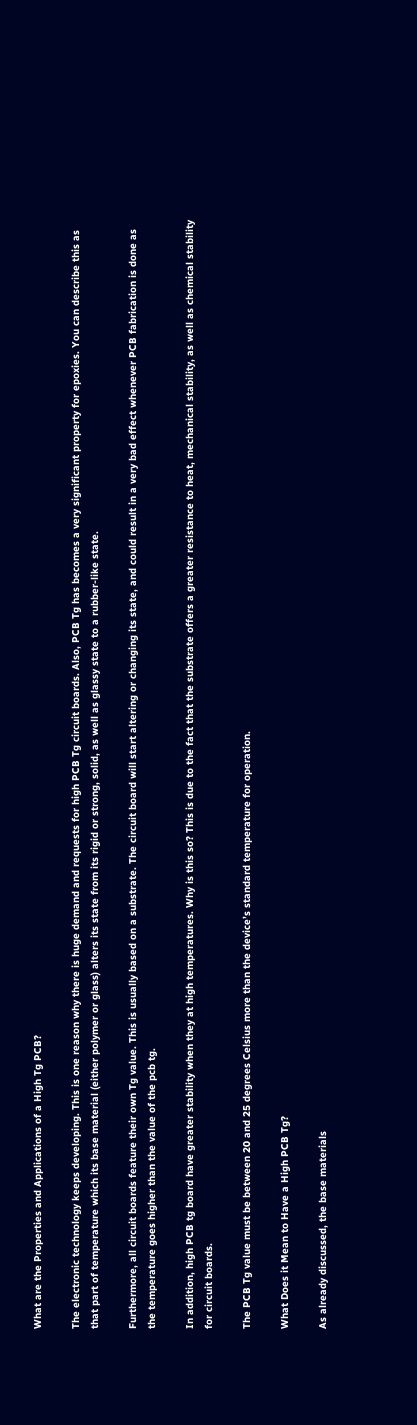What are the Properties and Applications of a High Tg PCB?

The electronic technology keeps developing. This is one reason why there is huge demand and requests for high PCB Tg circuit boards. Also, PCB Tg has becomes a very significant property for epoxies. You can describe this as that part of temperature which its base material (either polymer or glass) alters its state from its rigid or strong, solid, as well as glassy state to a rubber-like state.

Furthermore, all circuit boards feature their own Tg value. This is usually based on a substrate. The circuit board will start altering or changing its state, and could result in a very bad effect whenever PCB fabrication is done as the temperature goes higher than the value of the pcb tg.

In addition, high PCB tg board have greater stability when they at high temperatures. Why is this so? This is due to the fact that the substrate offers a greater resistance to heat, mechanical stability, as well as chemical stability for circuit boards.

The PCB Tg value must be between 20 and 25 degrees Celsius more than the device’s standard temperature for operation.

What Does it Mean to Have a High PCB Tg?

As already discussed, the base materials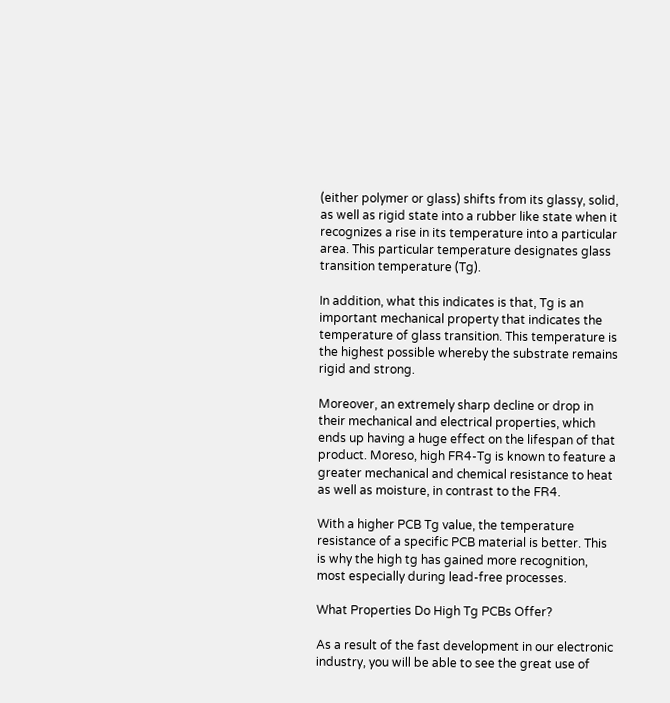(either polymer or glass) shifts from its glassy, solid, as well as rigid state into a rubber like state when it recognizes a rise in its temperature into a particular area. This particular temperature designates glass transition temperature (Tg).

In addition, what this indicates is that, Tg is an important mechanical property that indicates the temperature of glass transition. This temperature is the highest possible whereby the substrate remains rigid and strong.

Moreover, an extremely sharp decline or drop in their mechanical and electrical properties, which ends up having a huge effect on the lifespan of that product. Moreso, high FR4-Tg is known to feature a greater mechanical and chemical resistance to heat as well as moisture, in contrast to the FR4.

With a higher PCB Tg value, the temperature resistance of a specific PCB material is better. This is why the high tg has gained more recognition, most especially during lead-free processes.

What Properties Do High Tg PCBs Offer?

As a result of the fast development in our electronic industry, you will be able to see the great use of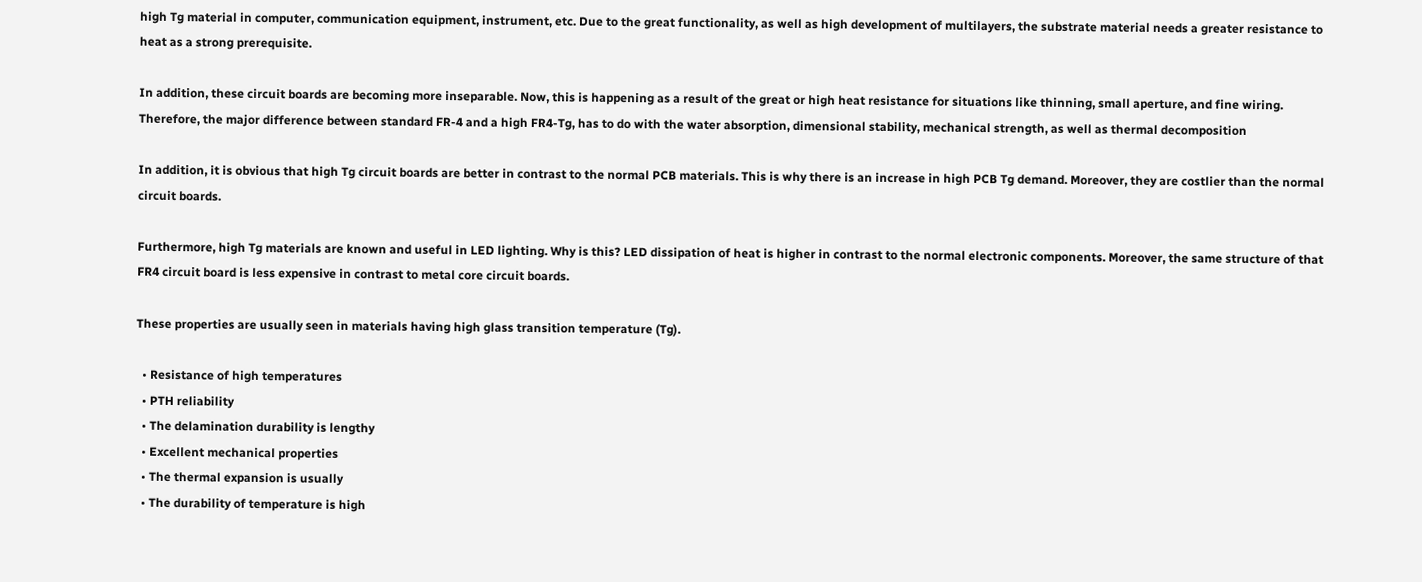high Tg material in computer, communication equipment, instrument, etc. Due to the great functionality, as well as high development of multilayers, the substrate material needs a greater resistance to heat as a strong prerequisite.

In addition, these circuit boards are becoming more inseparable. Now, this is happening as a result of the great or high heat resistance for situations like thinning, small aperture, and fine wiring. Therefore, the major difference between standard FR-4 and a high FR4-Tg, has to do with the water absorption, dimensional stability, mechanical strength, as well as thermal decomposition

In addition, it is obvious that high Tg circuit boards are better in contrast to the normal PCB materials. This is why there is an increase in high PCB Tg demand. Moreover, they are costlier than the normal circuit boards.

Furthermore, high Tg materials are known and useful in LED lighting. Why is this? LED dissipation of heat is higher in contrast to the normal electronic components. Moreover, the same structure of that FR4 circuit board is less expensive in contrast to metal core circuit boards.

These properties are usually seen in materials having high glass transition temperature (Tg).

  • Resistance of high temperatures
  • PTH reliability
  • The delamination durability is lengthy
  • Excellent mechanical properties
  • The thermal expansion is usually
  • The durability of temperature is high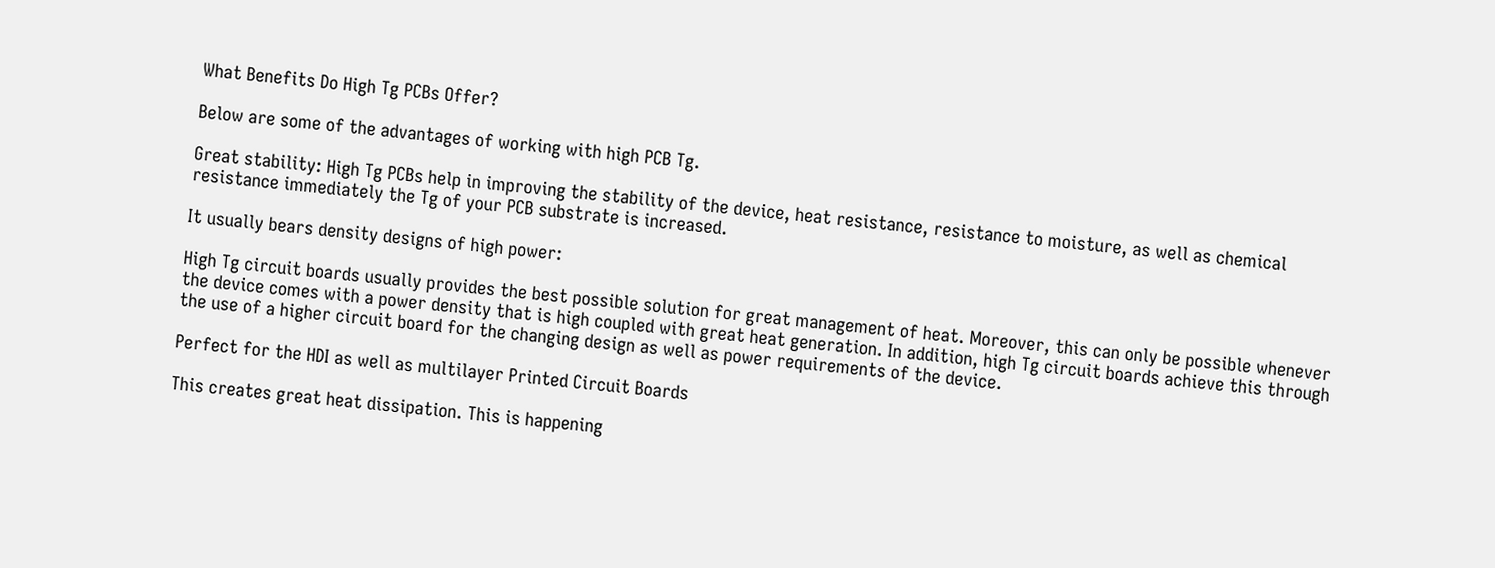What Benefits Do High Tg PCBs Offer?

Below are some of the advantages of working with high PCB Tg.

Great stability: High Tg PCBs help in improving the stability of the device, heat resistance, resistance to moisture, as well as chemical resistance immediately the Tg of your PCB substrate is increased.

It usually bears density designs of high power:

High Tg circuit boards usually provides the best possible solution for great management of heat. Moreover, this can only be possible whenever the device comes with a power density that is high coupled with great heat generation. In addition, high Tg circuit boards achieve this through the use of a higher circuit board for the changing design as well as power requirements of the device.

Perfect for the HDI as well as multilayer Printed Circuit Boards

This creates great heat dissipation. This is happening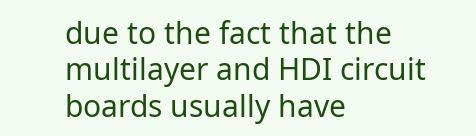due to the fact that the multilayer and HDI circuit boards usually have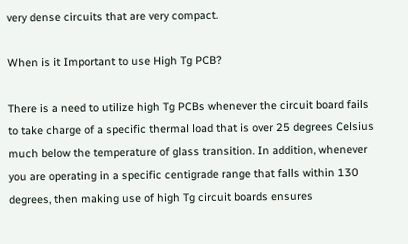very dense circuits that are very compact.

When is it Important to use High Tg PCB?

There is a need to utilize high Tg PCBs whenever the circuit board fails to take charge of a specific thermal load that is over 25 degrees Celsius much below the temperature of glass transition. In addition, whenever you are operating in a specific centigrade range that falls within 130 degrees, then making use of high Tg circuit boards ensures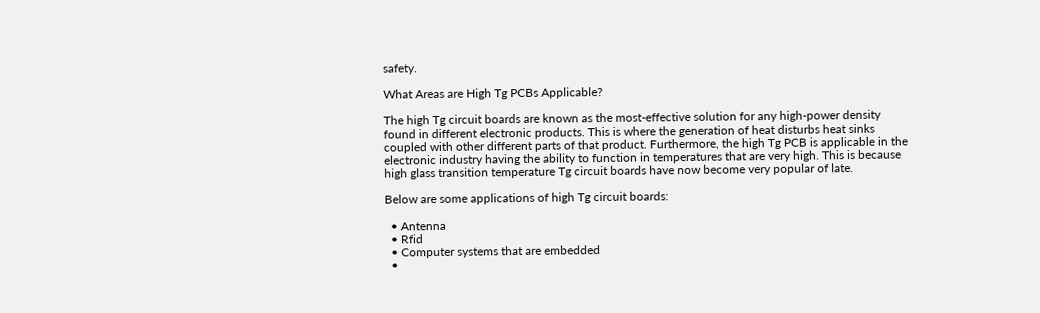safety.

What Areas are High Tg PCBs Applicable?

The high Tg circuit boards are known as the most-effective solution for any high-power density found in different electronic products. This is where the generation of heat disturbs heat sinks coupled with other different parts of that product. Furthermore, the high Tg PCB is applicable in the electronic industry having the ability to function in temperatures that are very high. This is because high glass transition temperature Tg circuit boards have now become very popular of late.

Below are some applications of high Tg circuit boards:

  • Antenna
  • Rfid
  • Computer systems that are embedded
  •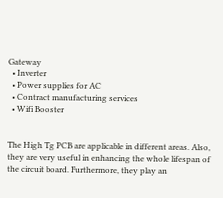Gateway
  • Inverter
  • Power supplies for AC
  • Contract manufacturing services
  • Wifi Booster


The High Tg PCB are applicable in different areas. Also, they are very useful in enhancing the whole lifespan of the circuit board. Furthermore, they play an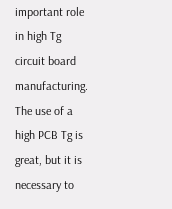important role in high Tg circuit board manufacturing. The use of a high PCB Tg is great, but it is necessary to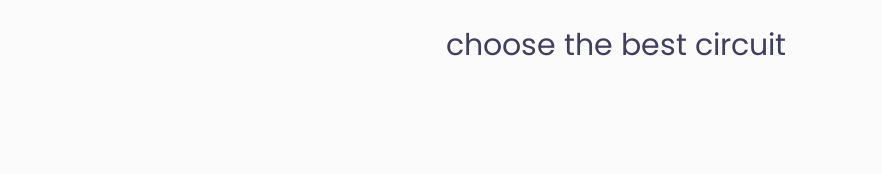choose the best circuit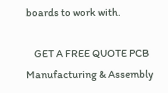boards to work with.

    GET A FREE QUOTE PCB Manufacturing & Assembly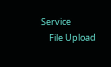Service
    File Upload